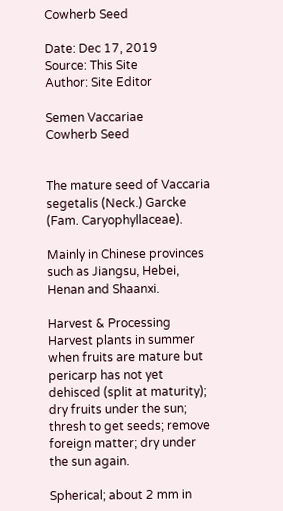Cowherb Seed

Date: Dec 17, 2019
Source: This Site
Author: Site Editor

Semen Vaccariae
Cowherb Seed


The mature seed of Vaccaria segetalis (Neck.) Garcke (Fam. Caryophyllaceae).

Mainly in Chinese provinces such as Jiangsu, Hebei, Henan and Shaanxi.

Harvest & Processing
Harvest plants in summer when fruits are mature but pericarp has not yet dehisced (split at maturity); dry fruits under the sun; thresh to get seeds; remove foreign matter; dry under the sun again.

Spherical; about 2 mm in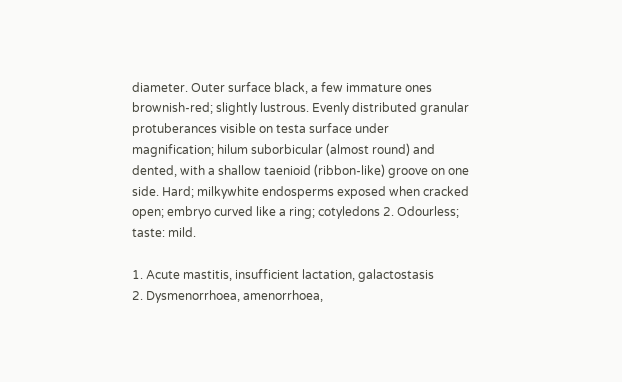diameter. Outer surface black, a few immature ones brownish-red; slightly lustrous. Evenly distributed granular protuberances visible on testa surface under magnification; hilum suborbicular (almost round) and dented, with a shallow taenioid (ribbon-like) groove on one side. Hard; milkywhite endosperms exposed when cracked open; embryo curved like a ring; cotyledons 2. Odourless; taste: mild.

1. Acute mastitis, insufficient lactation, galactostasis
2. Dysmenorrhoea, amenorrhoea,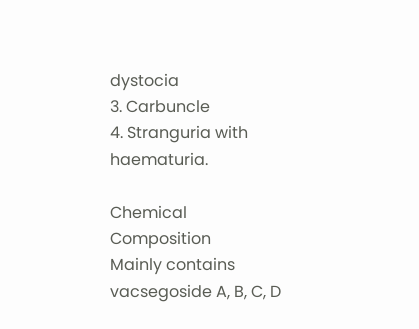dystocia
3. Carbuncle
4. Stranguria with haematuria.

Chemical Composition
Mainly contains vacsegoside A, B, C, D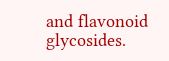and flavonoid glycosides.